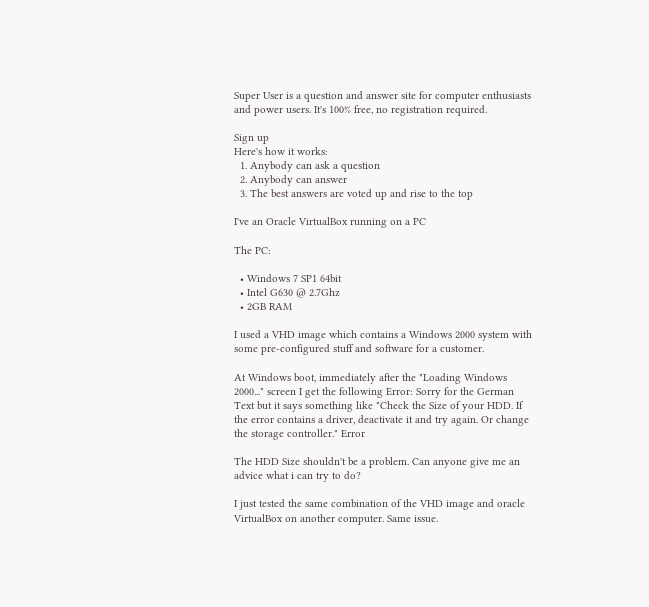Super User is a question and answer site for computer enthusiasts and power users. It's 100% free, no registration required.

Sign up
Here's how it works:
  1. Anybody can ask a question
  2. Anybody can answer
  3. The best answers are voted up and rise to the top

I've an Oracle VirtualBox running on a PC

The PC:

  • Windows 7 SP1 64bit
  • Intel G630 @ 2.7Ghz
  • 2GB RAM

I used a VHD image which contains a Windows 2000 system with some pre-configured stuff and software for a customer.

At Windows boot, immediately after the "Loading Windows 2000..." screen I get the following Error: Sorry for the German Text but it says something like "Check the Size of your HDD. If the error contains a driver, deactivate it and try again. Or change the storage controller." Error

The HDD Size shouldn't be a problem. Can anyone give me an advice what i can try to do?

I just tested the same combination of the VHD image and oracle VirtualBox on another computer. Same issue.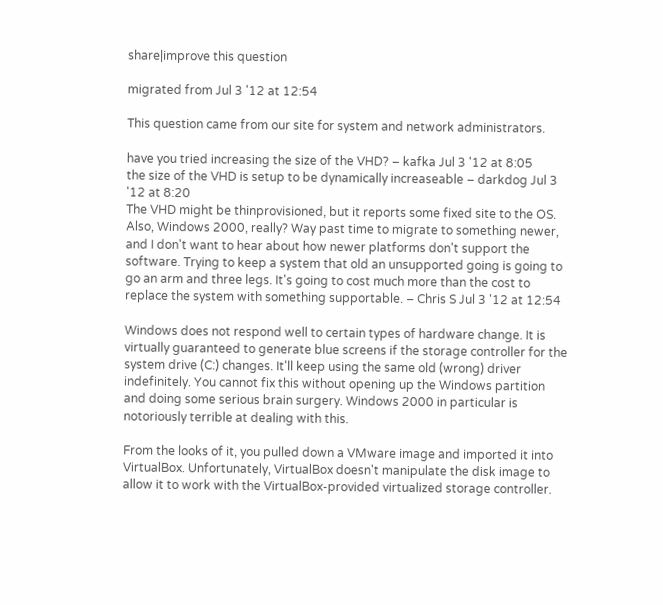share|improve this question

migrated from Jul 3 '12 at 12:54

This question came from our site for system and network administrators.

have you tried increasing the size of the VHD? – kafka Jul 3 '12 at 8:05
the size of the VHD is setup to be dynamically increaseable – darkdog Jul 3 '12 at 8:20
The VHD might be thinprovisioned, but it reports some fixed site to the OS. Also, Windows 2000, really? Way past time to migrate to something newer, and I don't want to hear about how newer platforms don't support the software. Trying to keep a system that old an unsupported going is going to go an arm and three legs. It's going to cost much more than the cost to replace the system with something supportable. – Chris S Jul 3 '12 at 12:54

Windows does not respond well to certain types of hardware change. It is virtually guaranteed to generate blue screens if the storage controller for the system drive (C:) changes. It'll keep using the same old (wrong) driver indefinitely. You cannot fix this without opening up the Windows partition and doing some serious brain surgery. Windows 2000 in particular is notoriously terrible at dealing with this.

From the looks of it, you pulled down a VMware image and imported it into VirtualBox. Unfortunately, VirtualBox doesn't manipulate the disk image to allow it to work with the VirtualBox-provided virtualized storage controller.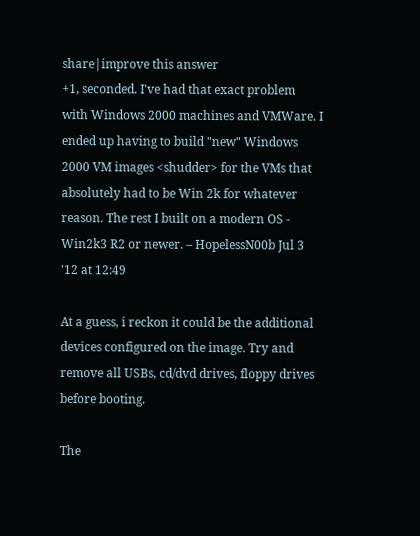share|improve this answer
+1, seconded. I've had that exact problem with Windows 2000 machines and VMWare. I ended up having to build "new" Windows 2000 VM images <shudder> for the VMs that absolutely had to be Win 2k for whatever reason. The rest I built on a modern OS - Win2k3 R2 or newer. – HopelessN00b Jul 3 '12 at 12:49

At a guess, i reckon it could be the additional devices configured on the image. Try and remove all USBs, cd/dvd drives, floppy drives before booting.

The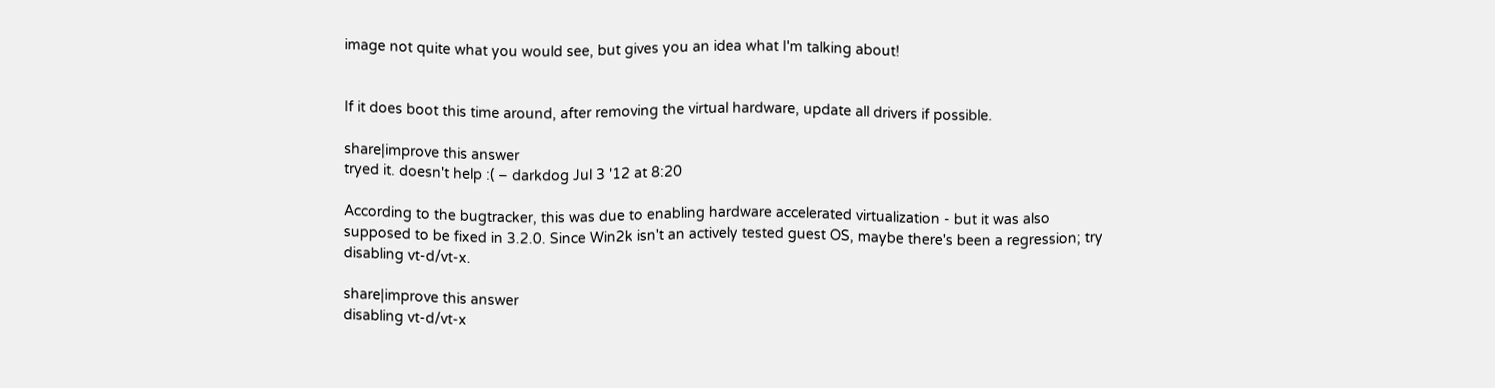image not quite what you would see, but gives you an idea what I'm talking about!


If it does boot this time around, after removing the virtual hardware, update all drivers if possible.

share|improve this answer
tryed it. doesn't help :( – darkdog Jul 3 '12 at 8:20

According to the bugtracker, this was due to enabling hardware accelerated virtualization - but it was also supposed to be fixed in 3.2.0. Since Win2k isn't an actively tested guest OS, maybe there's been a regression; try disabling vt-d/vt-x.

share|improve this answer
disabling vt-d/vt-x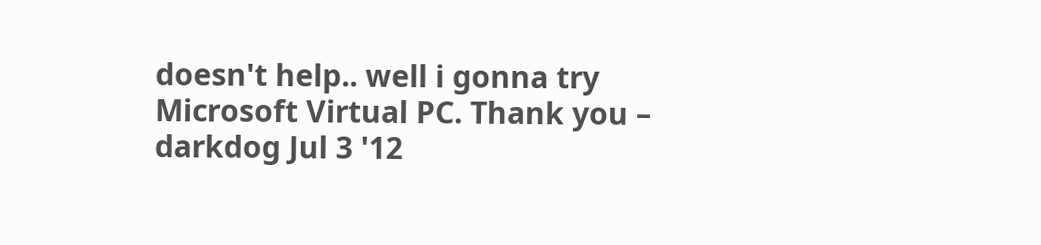doesn't help.. well i gonna try Microsoft Virtual PC. Thank you – darkdog Jul 3 '12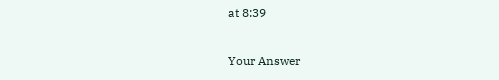at 8:39

Your Answer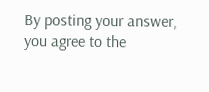By posting your answer, you agree to the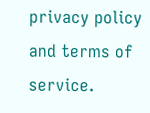privacy policy and terms of service.